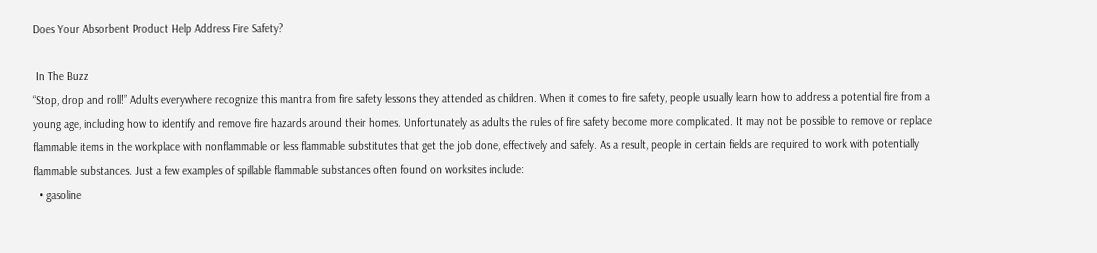Does Your Absorbent Product Help Address Fire Safety?

 In The Buzz
“Stop, drop and roll!” Adults everywhere recognize this mantra from fire safety lessons they attended as children. When it comes to fire safety, people usually learn how to address a potential fire from a young age, including how to identify and remove fire hazards around their homes. Unfortunately as adults the rules of fire safety become more complicated. It may not be possible to remove or replace flammable items in the workplace with nonflammable or less flammable substitutes that get the job done, effectively and safely. As a result, people in certain fields are required to work with potentially flammable substances. Just a few examples of spillable flammable substances often found on worksites include:
  • gasoline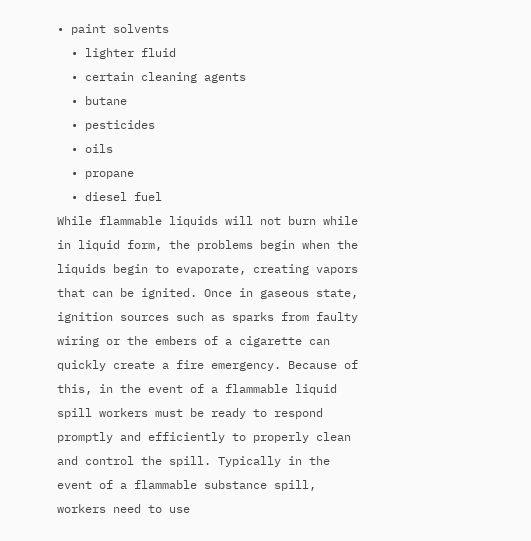• paint solvents
  • lighter fluid
  • certain cleaning agents
  • butane
  • pesticides
  • oils
  • propane
  • diesel fuel
While flammable liquids will not burn while in liquid form, the problems begin when the liquids begin to evaporate, creating vapors that can be ignited. Once in gaseous state, ignition sources such as sparks from faulty wiring or the embers of a cigarette can quickly create a fire emergency. Because of this, in the event of a flammable liquid spill workers must be ready to respond promptly and efficiently to properly clean and control the spill. Typically in the event of a flammable substance spill, workers need to use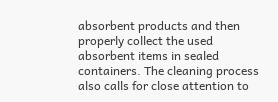absorbent products and then properly collect the used absorbent items in sealed containers. The cleaning process also calls for close attention to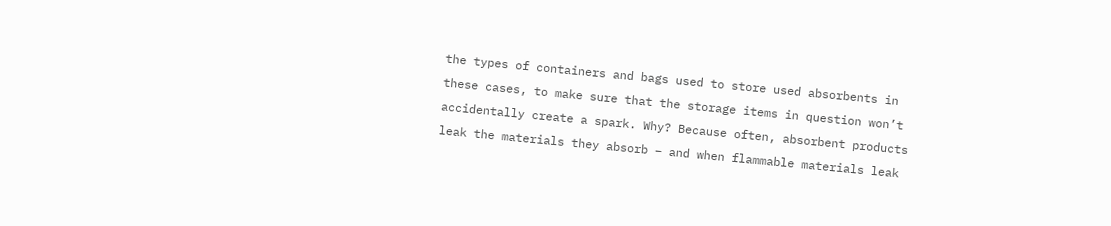the types of containers and bags used to store used absorbents in these cases, to make sure that the storage items in question won’t accidentally create a spark. Why? Because often, absorbent products leak the materials they absorb – and when flammable materials leak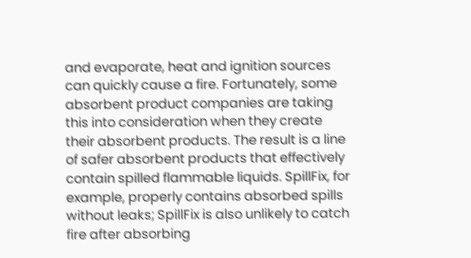and evaporate, heat and ignition sources can quickly cause a fire. Fortunately, some absorbent product companies are taking this into consideration when they create their absorbent products. The result is a line of safer absorbent products that effectively contain spilled flammable liquids. SpillFix, for example, properly contains absorbed spills without leaks; SpillFix is also unlikely to catch fire after absorbing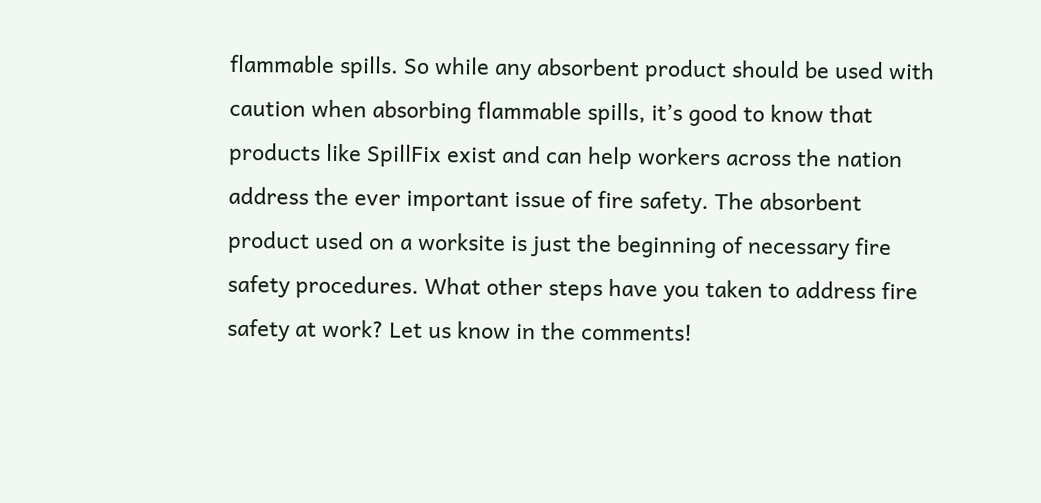flammable spills. So while any absorbent product should be used with caution when absorbing flammable spills, it’s good to know that products like SpillFix exist and can help workers across the nation address the ever important issue of fire safety. The absorbent product used on a worksite is just the beginning of necessary fire safety procedures. What other steps have you taken to address fire safety at work? Let us know in the comments!